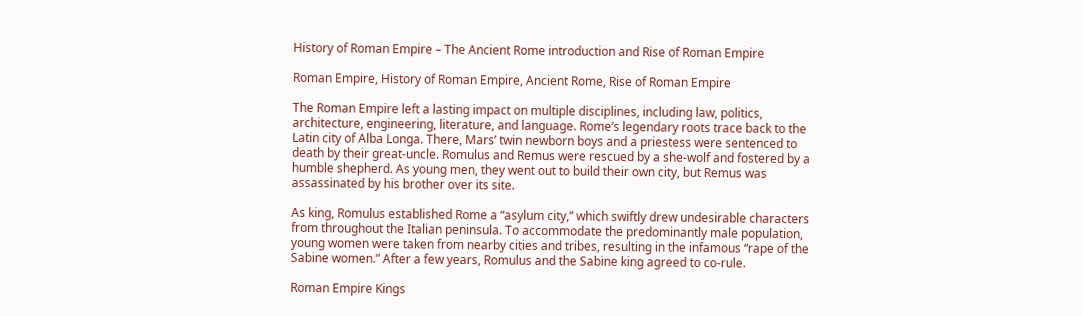History of Roman Empire – The Ancient Rome introduction and Rise of Roman Empire

Roman Empire, History of Roman Empire, Ancient Rome, Rise of Roman Empire

The Roman Empire left a lasting impact on multiple disciplines, including law, politics, architecture, engineering, literature, and language. Rome’s legendary roots trace back to the Latin city of Alba Longa. There, Mars’ twin newborn boys and a priestess were sentenced to death by their great-uncle. Romulus and Remus were rescued by a she-wolf and fostered by a humble shepherd. As young men, they went out to build their own city, but Remus was assassinated by his brother over its site.

As king, Romulus established Rome a “asylum city,” which swiftly drew undesirable characters from throughout the Italian peninsula. To accommodate the predominantly male population, young women were taken from nearby cities and tribes, resulting in the infamous “rape of the Sabine women.” After a few years, Romulus and the Sabine king agreed to co-rule.

Roman Empire Kings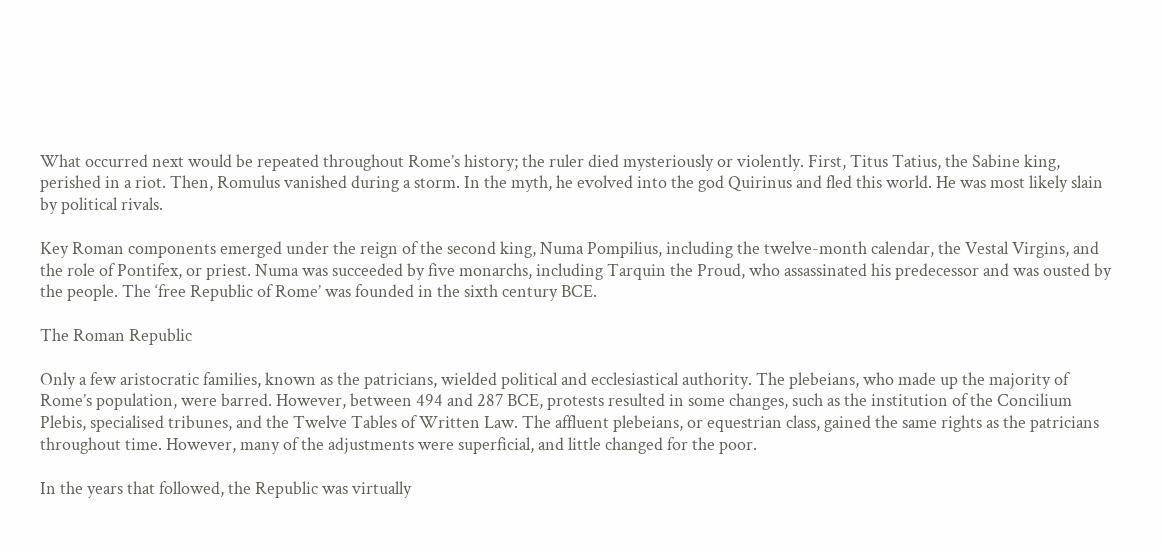What occurred next would be repeated throughout Rome’s history; the ruler died mysteriously or violently. First, Titus Tatius, the Sabine king, perished in a riot. Then, Romulus vanished during a storm. In the myth, he evolved into the god Quirinus and fled this world. He was most likely slain by political rivals.

Key Roman components emerged under the reign of the second king, Numa Pompilius, including the twelve-month calendar, the Vestal Virgins, and the role of Pontifex, or priest. Numa was succeeded by five monarchs, including Tarquin the Proud, who assassinated his predecessor and was ousted by the people. The ‘free Republic of Rome’ was founded in the sixth century BCE.

The Roman Republic

Only a few aristocratic families, known as the patricians, wielded political and ecclesiastical authority. The plebeians, who made up the majority of Rome’s population, were barred. However, between 494 and 287 BCE, protests resulted in some changes, such as the institution of the Concilium Plebis, specialised tribunes, and the Twelve Tables of Written Law. The affluent plebeians, or equestrian class, gained the same rights as the patricians throughout time. However, many of the adjustments were superficial, and little changed for the poor.

In the years that followed, the Republic was virtually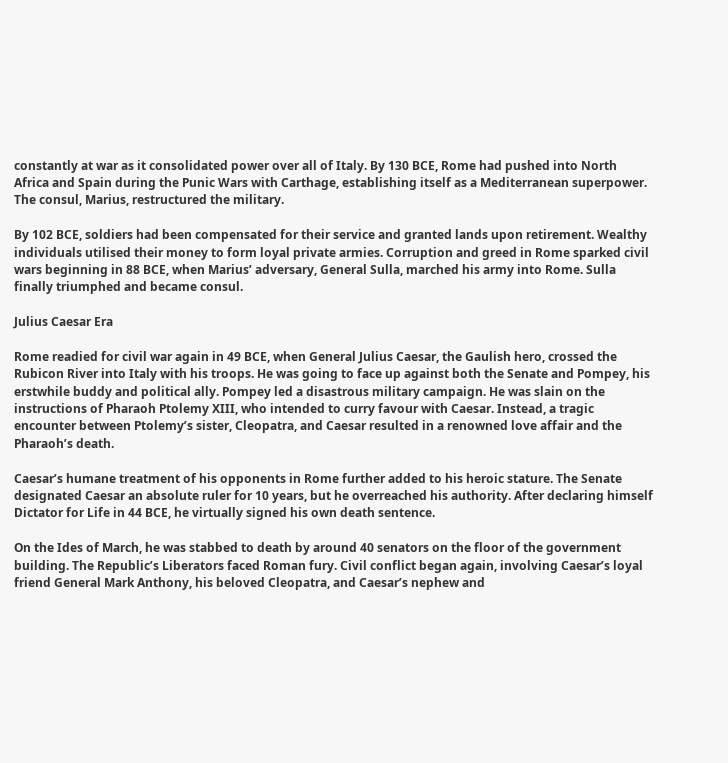constantly at war as it consolidated power over all of Italy. By 130 BCE, Rome had pushed into North Africa and Spain during the Punic Wars with Carthage, establishing itself as a Mediterranean superpower. The consul, Marius, restructured the military.

By 102 BCE, soldiers had been compensated for their service and granted lands upon retirement. Wealthy individuals utilised their money to form loyal private armies. Corruption and greed in Rome sparked civil wars beginning in 88 BCE, when Marius’ adversary, General Sulla, marched his army into Rome. Sulla finally triumphed and became consul.

Julius Caesar Era

Rome readied for civil war again in 49 BCE, when General Julius Caesar, the Gaulish hero, crossed the Rubicon River into Italy with his troops. He was going to face up against both the Senate and Pompey, his erstwhile buddy and political ally. Pompey led a disastrous military campaign. He was slain on the instructions of Pharaoh Ptolemy XIII, who intended to curry favour with Caesar. Instead, a tragic encounter between Ptolemy’s sister, Cleopatra, and Caesar resulted in a renowned love affair and the Pharaoh’s death.

Caesar’s humane treatment of his opponents in Rome further added to his heroic stature. The Senate designated Caesar an absolute ruler for 10 years, but he overreached his authority. After declaring himself Dictator for Life in 44 BCE, he virtually signed his own death sentence.

On the Ides of March, he was stabbed to death by around 40 senators on the floor of the government building. The Republic’s Liberators faced Roman fury. Civil conflict began again, involving Caesar’s loyal friend General Mark Anthony, his beloved Cleopatra, and Caesar’s nephew and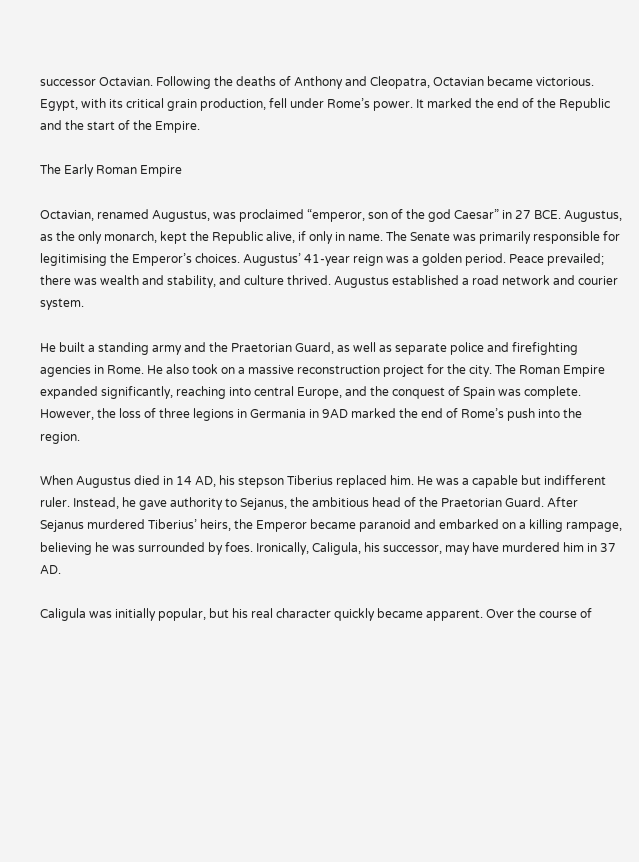successor Octavian. Following the deaths of Anthony and Cleopatra, Octavian became victorious. Egypt, with its critical grain production, fell under Rome’s power. It marked the end of the Republic and the start of the Empire.

The Early Roman Empire

Octavian, renamed Augustus, was proclaimed “emperor, son of the god Caesar” in 27 BCE. Augustus, as the only monarch, kept the Republic alive, if only in name. The Senate was primarily responsible for legitimising the Emperor’s choices. Augustus’ 41-year reign was a golden period. Peace prevailed; there was wealth and stability, and culture thrived. Augustus established a road network and courier system.

He built a standing army and the Praetorian Guard, as well as separate police and firefighting agencies in Rome. He also took on a massive reconstruction project for the city. The Roman Empire expanded significantly, reaching into central Europe, and the conquest of Spain was complete. However, the loss of three legions in Germania in 9AD marked the end of Rome’s push into the region.

When Augustus died in 14 AD, his stepson Tiberius replaced him. He was a capable but indifferent ruler. Instead, he gave authority to Sejanus, the ambitious head of the Praetorian Guard. After Sejanus murdered Tiberius’ heirs, the Emperor became paranoid and embarked on a killing rampage, believing he was surrounded by foes. Ironically, Caligula, his successor, may have murdered him in 37 AD.

Caligula was initially popular, but his real character quickly became apparent. Over the course of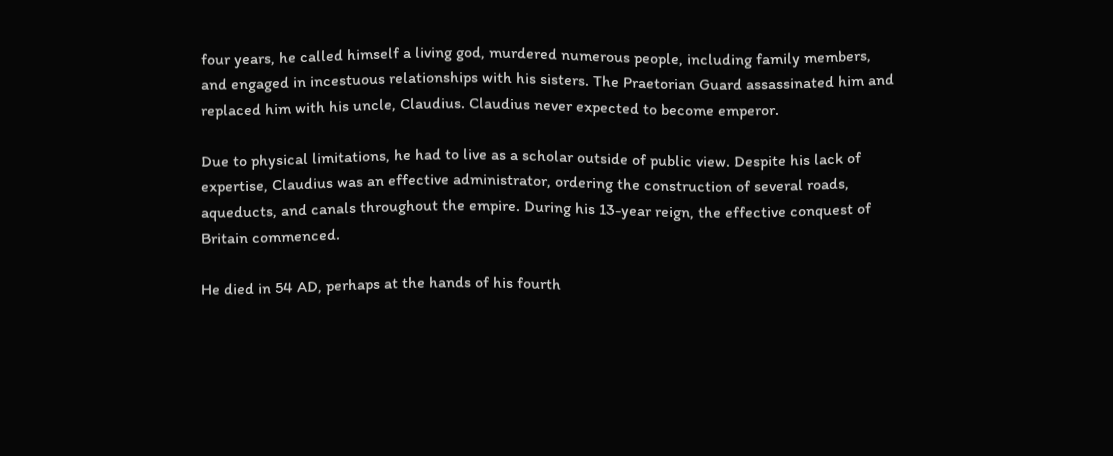four years, he called himself a living god, murdered numerous people, including family members, and engaged in incestuous relationships with his sisters. The Praetorian Guard assassinated him and replaced him with his uncle, Claudius. Claudius never expected to become emperor.

Due to physical limitations, he had to live as a scholar outside of public view. Despite his lack of expertise, Claudius was an effective administrator, ordering the construction of several roads, aqueducts, and canals throughout the empire. During his 13-year reign, the effective conquest of Britain commenced.

He died in 54 AD, perhaps at the hands of his fourth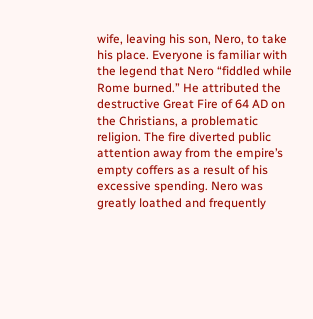wife, leaving his son, Nero, to take his place. Everyone is familiar with the legend that Nero “fiddled while Rome burned.” He attributed the destructive Great Fire of 64 AD on the Christians, a problematic religion. The fire diverted public attention away from the empire’s empty coffers as a result of his excessive spending. Nero was greatly loathed and frequently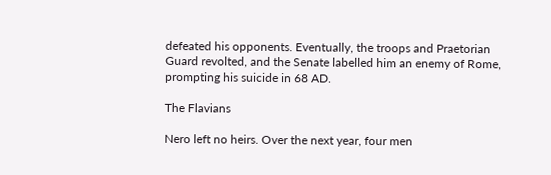defeated his opponents. Eventually, the troops and Praetorian Guard revolted, and the Senate labelled him an enemy of Rome, prompting his suicide in 68 AD.

The Flavians

Nero left no heirs. Over the next year, four men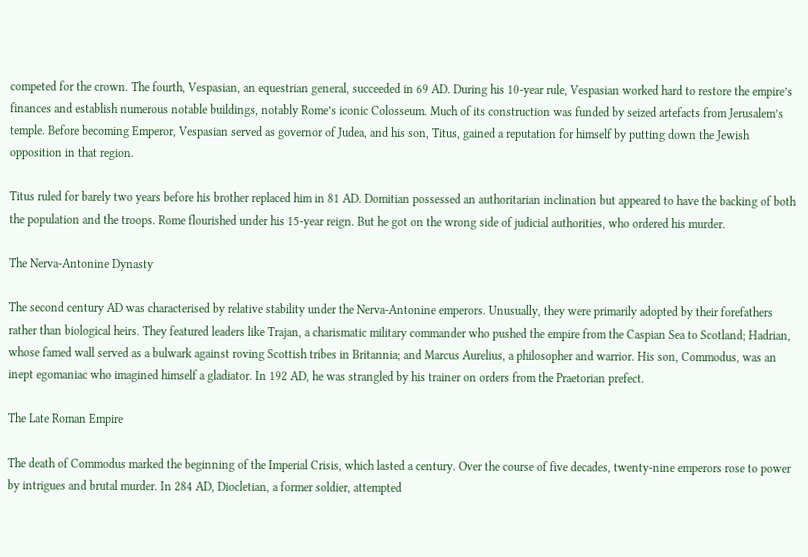competed for the crown. The fourth, Vespasian, an equestrian general, succeeded in 69 AD. During his 10-year rule, Vespasian worked hard to restore the empire’s finances and establish numerous notable buildings, notably Rome’s iconic Colosseum. Much of its construction was funded by seized artefacts from Jerusalem’s temple. Before becoming Emperor, Vespasian served as governor of Judea, and his son, Titus, gained a reputation for himself by putting down the Jewish opposition in that region.

Titus ruled for barely two years before his brother replaced him in 81 AD. Domitian possessed an authoritarian inclination but appeared to have the backing of both the population and the troops. Rome flourished under his 15-year reign. But he got on the wrong side of judicial authorities, who ordered his murder.

The Nerva-Antonine Dynasty

The second century AD was characterised by relative stability under the Nerva-Antonine emperors. Unusually, they were primarily adopted by their forefathers rather than biological heirs. They featured leaders like Trajan, a charismatic military commander who pushed the empire from the Caspian Sea to Scotland; Hadrian, whose famed wall served as a bulwark against roving Scottish tribes in Britannia; and Marcus Aurelius, a philosopher and warrior. His son, Commodus, was an inept egomaniac who imagined himself a gladiator. In 192 AD, he was strangled by his trainer on orders from the Praetorian prefect.

The Late Roman Empire

The death of Commodus marked the beginning of the Imperial Crisis, which lasted a century. Over the course of five decades, twenty-nine emperors rose to power by intrigues and brutal murder. In 284 AD, Diocletian, a former soldier, attempted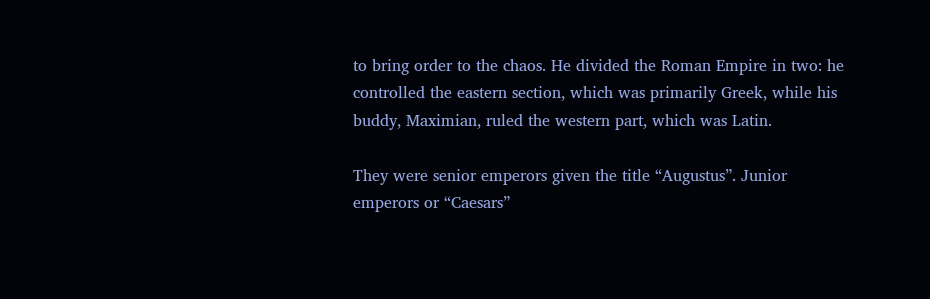to bring order to the chaos. He divided the Roman Empire in two: he controlled the eastern section, which was primarily Greek, while his buddy, Maximian, ruled the western part, which was Latin.

They were senior emperors given the title “Augustus”. Junior emperors or “Caesars”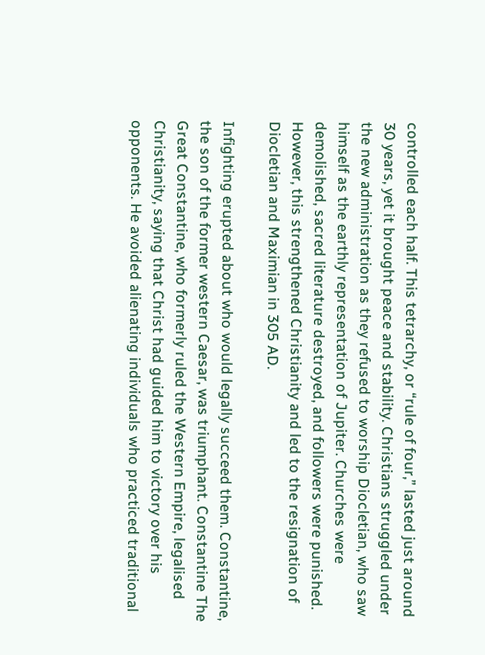controlled each half. This tetrarchy, or “rule of four,” lasted just around 30 years, yet it brought peace and stability. Christians struggled under the new administration as they refused to worship Diocletian, who saw himself as the earthly representation of Jupiter. Churches were demolished, sacred literature destroyed, and followers were punished. However, this strengthened Christianity and led to the resignation of Diocletian and Maximian in 305 AD.

Infighting erupted about who would legally succeed them. Constantine, the son of the former western Caesar, was triumphant. Constantine The Great Constantine, who formerly ruled the Western Empire, legalised Christianity, saying that Christ had guided him to victory over his opponents. He avoided alienating individuals who practiced traditional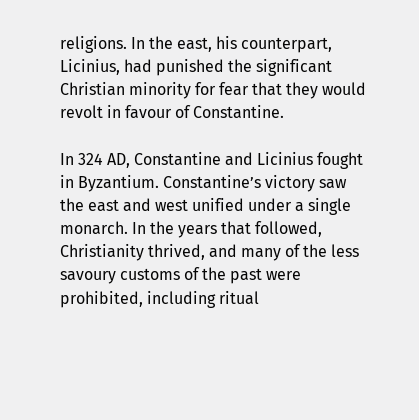religions. In the east, his counterpart, Licinius, had punished the significant Christian minority for fear that they would revolt in favour of Constantine.

In 324 AD, Constantine and Licinius fought in Byzantium. Constantine’s victory saw the east and west unified under a single monarch. In the years that followed, Christianity thrived, and many of the less savoury customs of the past were prohibited, including ritual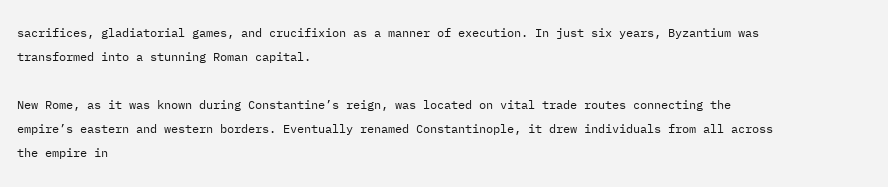sacrifices, gladiatorial games, and crucifixion as a manner of execution. In just six years, Byzantium was transformed into a stunning Roman capital.

New Rome, as it was known during Constantine’s reign, was located on vital trade routes connecting the empire’s eastern and western borders. Eventually renamed Constantinople, it drew individuals from all across the empire in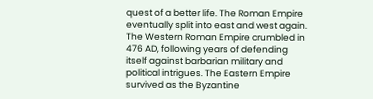quest of a better life. The Roman Empire eventually split into east and west again. The Western Roman Empire crumbled in 476 AD, following years of defending itself against barbarian military and political intrigues. The Eastern Empire survived as the Byzantine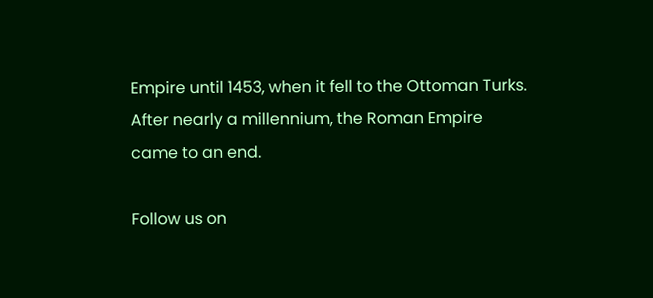Empire until 1453, when it fell to the Ottoman Turks. After nearly a millennium, the Roman Empire came to an end.

Follow us on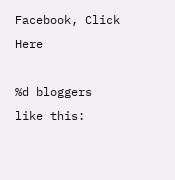Facebook, Click Here

%d bloggers like this: